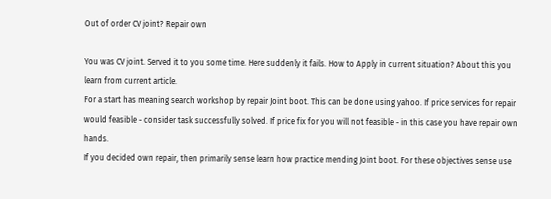Out of order CV joint? Repair own

You was CV joint. Served it to you some time. Here suddenly it fails. How to Apply in current situation? About this you learn from current article.
For a start has meaning search workshop by repair Joint boot. This can be done using yahoo. If price services for repair would feasible - consider task successfully solved. If price fix for you will not feasible - in this case you have repair own hands.
If you decided own repair, then primarily sense learn how practice mending Joint boot. For these objectives sense use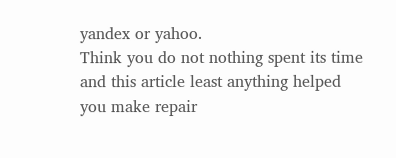yandex or yahoo.
Think you do not nothing spent its time and this article least anything helped you make repair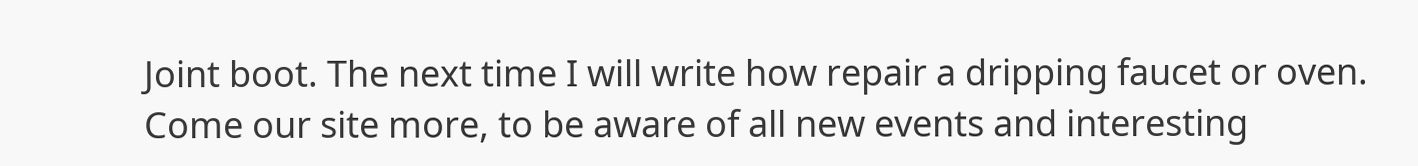Joint boot. The next time I will write how repair a dripping faucet or oven.
Come our site more, to be aware of all new events and interesting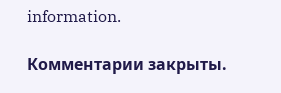information.

Комментарии закрыты.